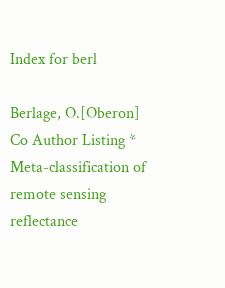Index for berl

Berlage, O.[Oberon] Co Author Listing * Meta-classification of remote sensing reflectance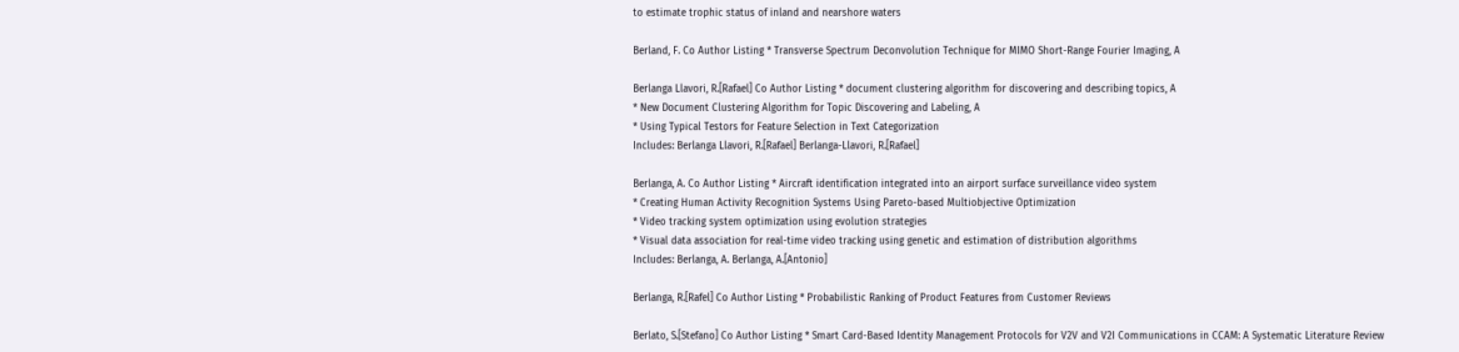to estimate trophic status of inland and nearshore waters

Berland, F. Co Author Listing * Transverse Spectrum Deconvolution Technique for MIMO Short-Range Fourier Imaging, A

Berlanga Llavori, R.[Rafael] Co Author Listing * document clustering algorithm for discovering and describing topics, A
* New Document Clustering Algorithm for Topic Discovering and Labeling, A
* Using Typical Testors for Feature Selection in Text Categorization
Includes: Berlanga Llavori, R.[Rafael] Berlanga-Llavori, R.[Rafael]

Berlanga, A. Co Author Listing * Aircraft identification integrated into an airport surface surveillance video system
* Creating Human Activity Recognition Systems Using Pareto-based Multiobjective Optimization
* Video tracking system optimization using evolution strategies
* Visual data association for real-time video tracking using genetic and estimation of distribution algorithms
Includes: Berlanga, A. Berlanga, A.[Antonio]

Berlanga, R.[Rafel] Co Author Listing * Probabilistic Ranking of Product Features from Customer Reviews

Berlato, S.[Stefano] Co Author Listing * Smart Card-Based Identity Management Protocols for V2V and V2I Communications in CCAM: A Systematic Literature Review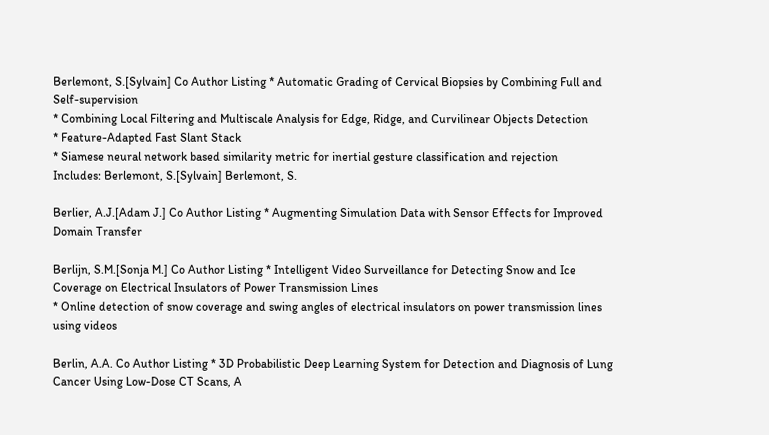Berlemont, S.[Sylvain] Co Author Listing * Automatic Grading of Cervical Biopsies by Combining Full and Self-supervision
* Combining Local Filtering and Multiscale Analysis for Edge, Ridge, and Curvilinear Objects Detection
* Feature-Adapted Fast Slant Stack
* Siamese neural network based similarity metric for inertial gesture classification and rejection
Includes: Berlemont, S.[Sylvain] Berlemont, S.

Berlier, A.J.[Adam J.] Co Author Listing * Augmenting Simulation Data with Sensor Effects for Improved Domain Transfer

Berlijn, S.M.[Sonja M.] Co Author Listing * Intelligent Video Surveillance for Detecting Snow and Ice Coverage on Electrical Insulators of Power Transmission Lines
* Online detection of snow coverage and swing angles of electrical insulators on power transmission lines using videos

Berlin, A.A. Co Author Listing * 3D Probabilistic Deep Learning System for Detection and Diagnosis of Lung Cancer Using Low-Dose CT Scans, A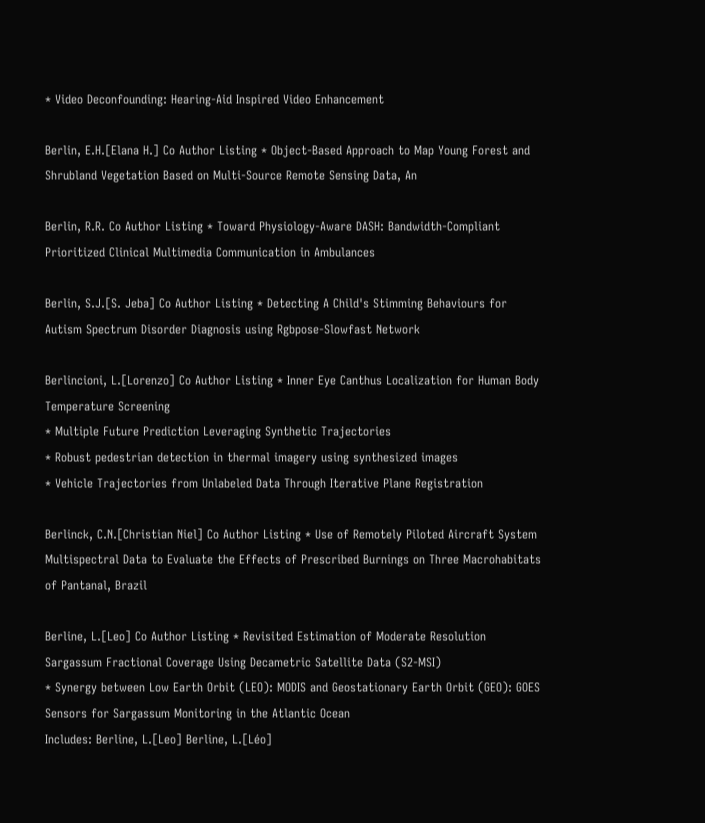* Video Deconfounding: Hearing-Aid Inspired Video Enhancement

Berlin, E.H.[Elana H.] Co Author Listing * Object-Based Approach to Map Young Forest and Shrubland Vegetation Based on Multi-Source Remote Sensing Data, An

Berlin, R.R. Co Author Listing * Toward Physiology-Aware DASH: Bandwidth-Compliant Prioritized Clinical Multimedia Communication in Ambulances

Berlin, S.J.[S. Jeba] Co Author Listing * Detecting A Child's Stimming Behaviours for Autism Spectrum Disorder Diagnosis using Rgbpose-Slowfast Network

Berlincioni, L.[Lorenzo] Co Author Listing * Inner Eye Canthus Localization for Human Body Temperature Screening
* Multiple Future Prediction Leveraging Synthetic Trajectories
* Robust pedestrian detection in thermal imagery using synthesized images
* Vehicle Trajectories from Unlabeled Data Through Iterative Plane Registration

Berlinck, C.N.[Christian Niel] Co Author Listing * Use of Remotely Piloted Aircraft System Multispectral Data to Evaluate the Effects of Prescribed Burnings on Three Macrohabitats of Pantanal, Brazil

Berline, L.[Leo] Co Author Listing * Revisited Estimation of Moderate Resolution Sargassum Fractional Coverage Using Decametric Satellite Data (S2-MSI)
* Synergy between Low Earth Orbit (LEO): MODIS and Geostationary Earth Orbit (GEO): GOES Sensors for Sargassum Monitoring in the Atlantic Ocean
Includes: Berline, L.[Leo] Berline, L.[Léo]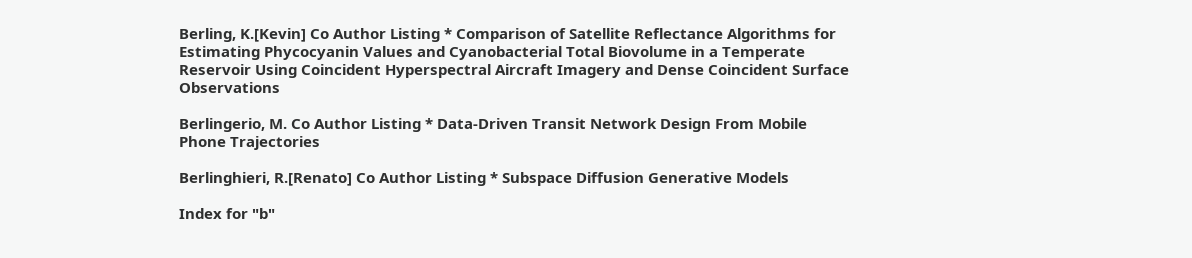Berling, K.[Kevin] Co Author Listing * Comparison of Satellite Reflectance Algorithms for Estimating Phycocyanin Values and Cyanobacterial Total Biovolume in a Temperate Reservoir Using Coincident Hyperspectral Aircraft Imagery and Dense Coincident Surface Observations

Berlingerio, M. Co Author Listing * Data-Driven Transit Network Design From Mobile Phone Trajectories

Berlinghieri, R.[Renato] Co Author Listing * Subspace Diffusion Generative Models

Index for "b"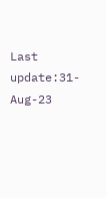Last update:31-Aug-23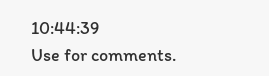10:44:39
Use for comments.